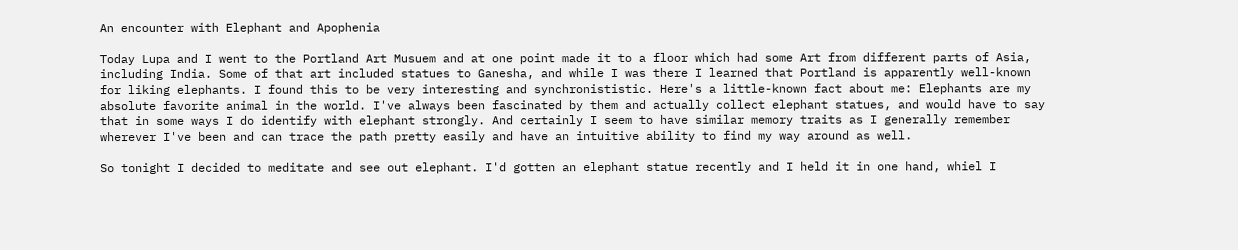An encounter with Elephant and Apophenia

Today Lupa and I went to the Portland Art Musuem and at one point made it to a floor which had some Art from different parts of Asia, including India. Some of that art included statues to Ganesha, and while I was there I learned that Portland is apparently well-known for liking elephants. I found this to be very interesting and synchronististic. Here's a little-known fact about me: Elephants are my absolute favorite animal in the world. I've always been fascinated by them and actually collect elephant statues, and would have to say that in some ways I do identify with elephant strongly. And certainly I seem to have similar memory traits as I generally remember wherever I've been and can trace the path pretty easily and have an intuitive ability to find my way around as well.

So tonight I decided to meditate and see out elephant. I'd gotten an elephant statue recently and I held it in one hand, whiel I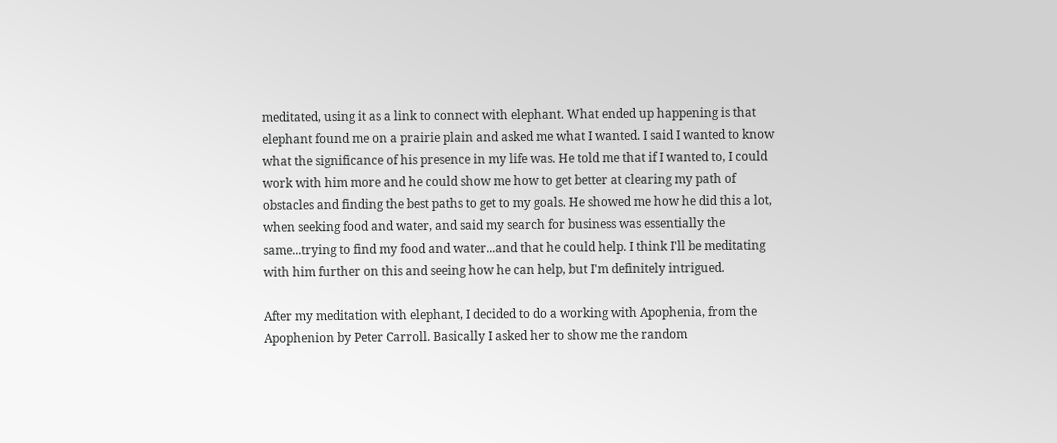meditated, using it as a link to connect with elephant. What ended up happening is that elephant found me on a prairie plain and asked me what I wanted. I said I wanted to know what the significance of his presence in my life was. He told me that if I wanted to, I could work with him more and he could show me how to get better at clearing my path of obstacles and finding the best paths to get to my goals. He showed me how he did this a lot, when seeking food and water, and said my search for business was essentially the same...trying to find my food and water...and that he could help. I think I'll be meditating with him further on this and seeing how he can help, but I'm definitely intrigued.

After my meditation with elephant, I decided to do a working with Apophenia, from the Apophenion by Peter Carroll. Basically I asked her to show me the random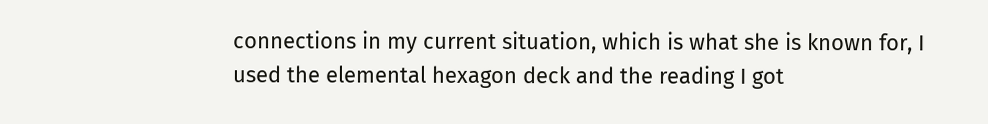connections in my current situation, which is what she is known for, I used the elemental hexagon deck and the reading I got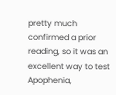pretty much confirmed a prior reading, so it was an excellent way to test Apophenia,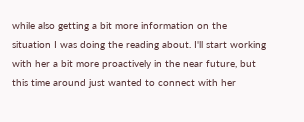while also getting a bit more information on the situation I was doing the reading about. I'll start working with her a bit more proactively in the near future, but this time around just wanted to connect with her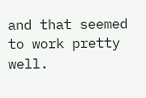and that seemed to work pretty well.